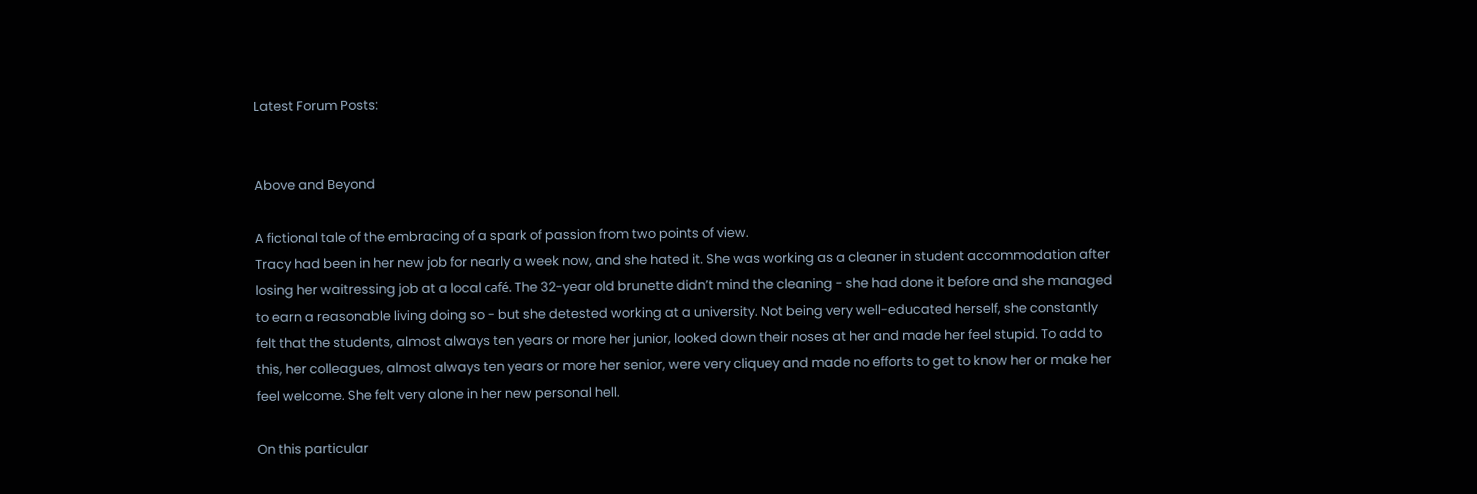Latest Forum Posts:


Above and Beyond

A fictional tale of the embracing of a spark of passion from two points of view.
Tracy had been in her new job for nearly a week now, and she hated it. She was working as a cleaner in student accommodation after losing her waitressing job at a local café. The 32-year old brunette didn’t mind the cleaning - she had done it before and she managed to earn a reasonable living doing so - but she detested working at a university. Not being very well-educated herself, she constantly felt that the students, almost always ten years or more her junior, looked down their noses at her and made her feel stupid. To add to this, her colleagues, almost always ten years or more her senior, were very cliquey and made no efforts to get to know her or make her feel welcome. She felt very alone in her new personal hell.

On this particular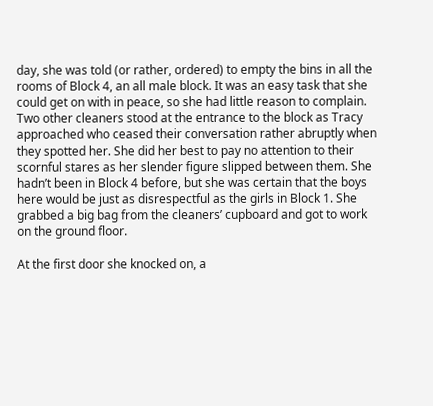day, she was told (or rather, ordered) to empty the bins in all the rooms of Block 4, an all male block. It was an easy task that she could get on with in peace, so she had little reason to complain. Two other cleaners stood at the entrance to the block as Tracy approached who ceased their conversation rather abruptly when they spotted her. She did her best to pay no attention to their scornful stares as her slender figure slipped between them. She hadn’t been in Block 4 before, but she was certain that the boys here would be just as disrespectful as the girls in Block 1. She grabbed a big bag from the cleaners’ cupboard and got to work on the ground floor.

At the first door she knocked on, a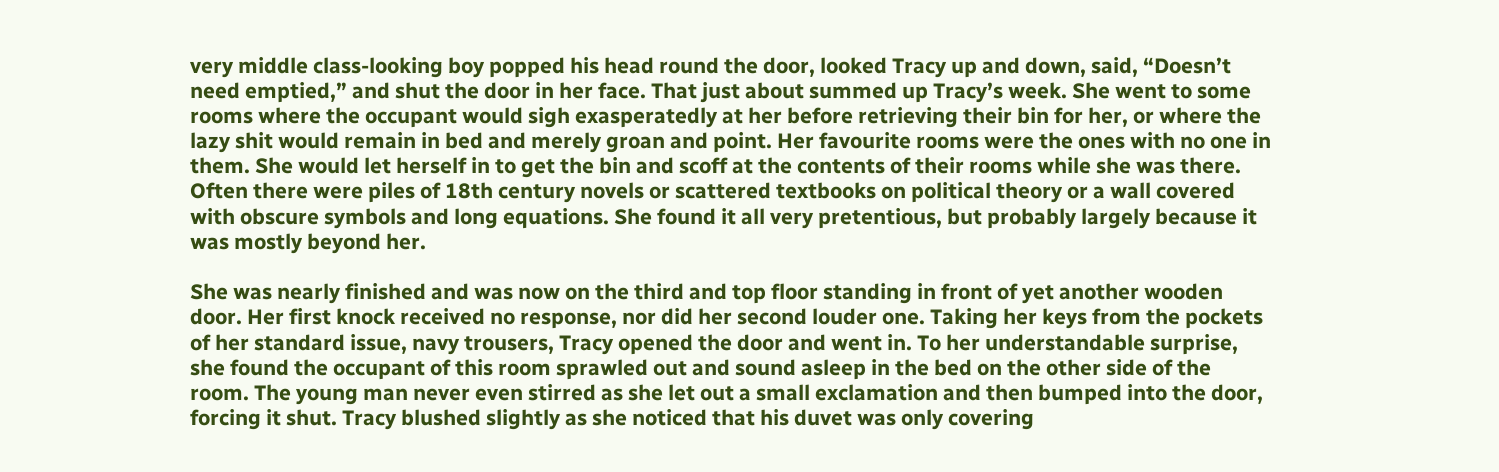very middle class-looking boy popped his head round the door, looked Tracy up and down, said, “Doesn’t need emptied,” and shut the door in her face. That just about summed up Tracy’s week. She went to some rooms where the occupant would sigh exasperatedly at her before retrieving their bin for her, or where the lazy shit would remain in bed and merely groan and point. Her favourite rooms were the ones with no one in them. She would let herself in to get the bin and scoff at the contents of their rooms while she was there. Often there were piles of 18th century novels or scattered textbooks on political theory or a wall covered with obscure symbols and long equations. She found it all very pretentious, but probably largely because it was mostly beyond her.

She was nearly finished and was now on the third and top floor standing in front of yet another wooden door. Her first knock received no response, nor did her second louder one. Taking her keys from the pockets of her standard issue, navy trousers, Tracy opened the door and went in. To her understandable surprise, she found the occupant of this room sprawled out and sound asleep in the bed on the other side of the room. The young man never even stirred as she let out a small exclamation and then bumped into the door, forcing it shut. Tracy blushed slightly as she noticed that his duvet was only covering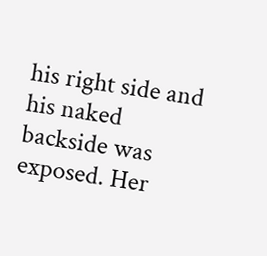his right side and his naked backside was exposed. Her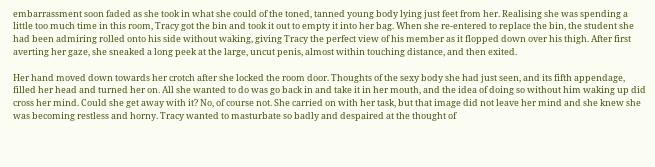embarrassment soon faded as she took in what she could of the toned, tanned young body lying just feet from her. Realising she was spending a little too much time in this room, Tracy got the bin and took it out to empty it into her bag. When she re-entered to replace the bin, the student she had been admiring rolled onto his side without waking, giving Tracy the perfect view of his member as it flopped down over his thigh. After first averting her gaze, she sneaked a long peek at the large, uncut penis, almost within touching distance, and then exited.

Her hand moved down towards her crotch after she locked the room door. Thoughts of the sexy body she had just seen, and its fifth appendage, filled her head and turned her on. All she wanted to do was go back in and take it in her mouth, and the idea of doing so without him waking up did cross her mind. Could she get away with it? No, of course not. She carried on with her task, but that image did not leave her mind and she knew she was becoming restless and horny. Tracy wanted to masturbate so badly and despaired at the thought of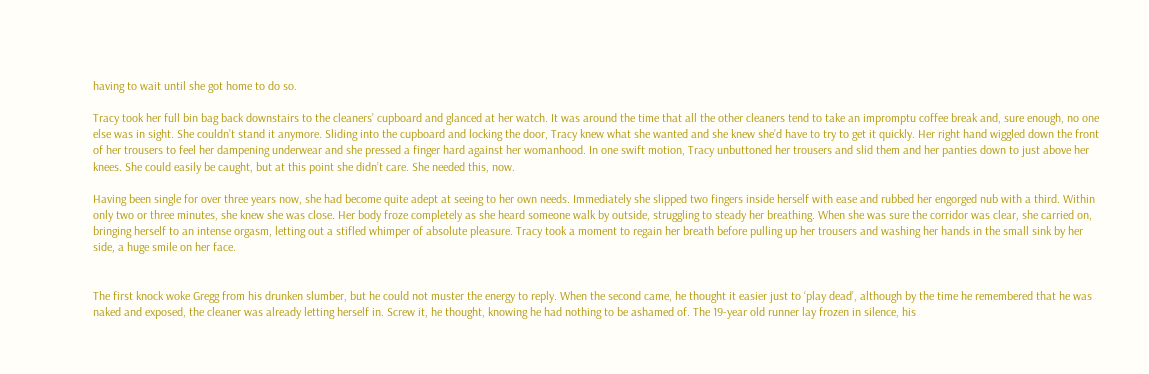having to wait until she got home to do so.

Tracy took her full bin bag back downstairs to the cleaners’ cupboard and glanced at her watch. It was around the time that all the other cleaners tend to take an impromptu coffee break and, sure enough, no one else was in sight. She couldn’t stand it anymore. Sliding into the cupboard and locking the door, Tracy knew what she wanted and she knew she’d have to try to get it quickly. Her right hand wiggled down the front of her trousers to feel her dampening underwear and she pressed a finger hard against her womanhood. In one swift motion, Tracy unbuttoned her trousers and slid them and her panties down to just above her knees. She could easily be caught, but at this point she didn’t care. She needed this, now.

Having been single for over three years now, she had become quite adept at seeing to her own needs. Immediately she slipped two fingers inside herself with ease and rubbed her engorged nub with a third. Within only two or three minutes, she knew she was close. Her body froze completely as she heard someone walk by outside, struggling to steady her breathing. When she was sure the corridor was clear, she carried on, bringing herself to an intense orgasm, letting out a stifled whimper of absolute pleasure. Tracy took a moment to regain her breath before pulling up her trousers and washing her hands in the small sink by her side, a huge smile on her face.


The first knock woke Gregg from his drunken slumber, but he could not muster the energy to reply. When the second came, he thought it easier just to ‘play dead’, although by the time he remembered that he was naked and exposed, the cleaner was already letting herself in. Screw it, he thought, knowing he had nothing to be ashamed of. The 19-year old runner lay frozen in silence, his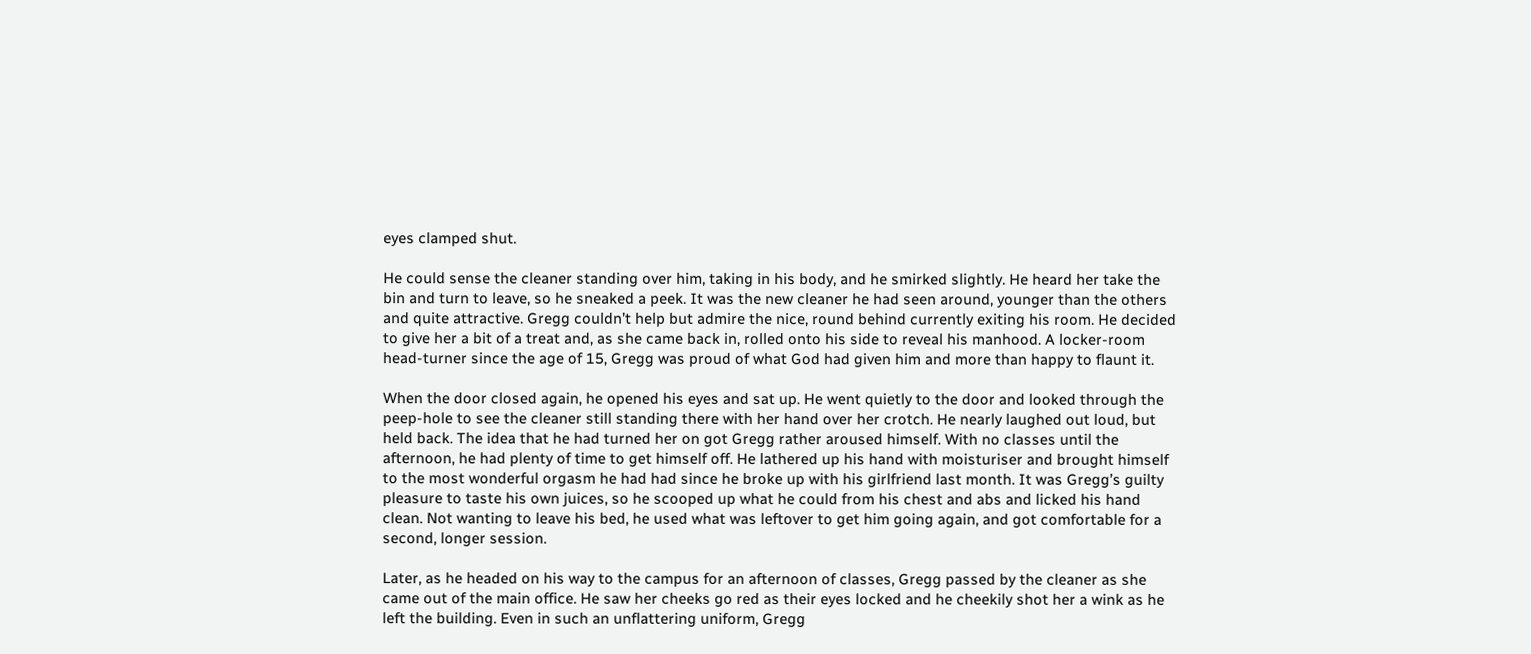eyes clamped shut.

He could sense the cleaner standing over him, taking in his body, and he smirked slightly. He heard her take the bin and turn to leave, so he sneaked a peek. It was the new cleaner he had seen around, younger than the others and quite attractive. Gregg couldn’t help but admire the nice, round behind currently exiting his room. He decided to give her a bit of a treat and, as she came back in, rolled onto his side to reveal his manhood. A locker-room head-turner since the age of 15, Gregg was proud of what God had given him and more than happy to flaunt it.

When the door closed again, he opened his eyes and sat up. He went quietly to the door and looked through the peep-hole to see the cleaner still standing there with her hand over her crotch. He nearly laughed out loud, but held back. The idea that he had turned her on got Gregg rather aroused himself. With no classes until the afternoon, he had plenty of time to get himself off. He lathered up his hand with moisturiser and brought himself to the most wonderful orgasm he had had since he broke up with his girlfriend last month. It was Gregg’s guilty pleasure to taste his own juices, so he scooped up what he could from his chest and abs and licked his hand clean. Not wanting to leave his bed, he used what was leftover to get him going again, and got comfortable for a second, longer session.

Later, as he headed on his way to the campus for an afternoon of classes, Gregg passed by the cleaner as she came out of the main office. He saw her cheeks go red as their eyes locked and he cheekily shot her a wink as he left the building. Even in such an unflattering uniform, Gregg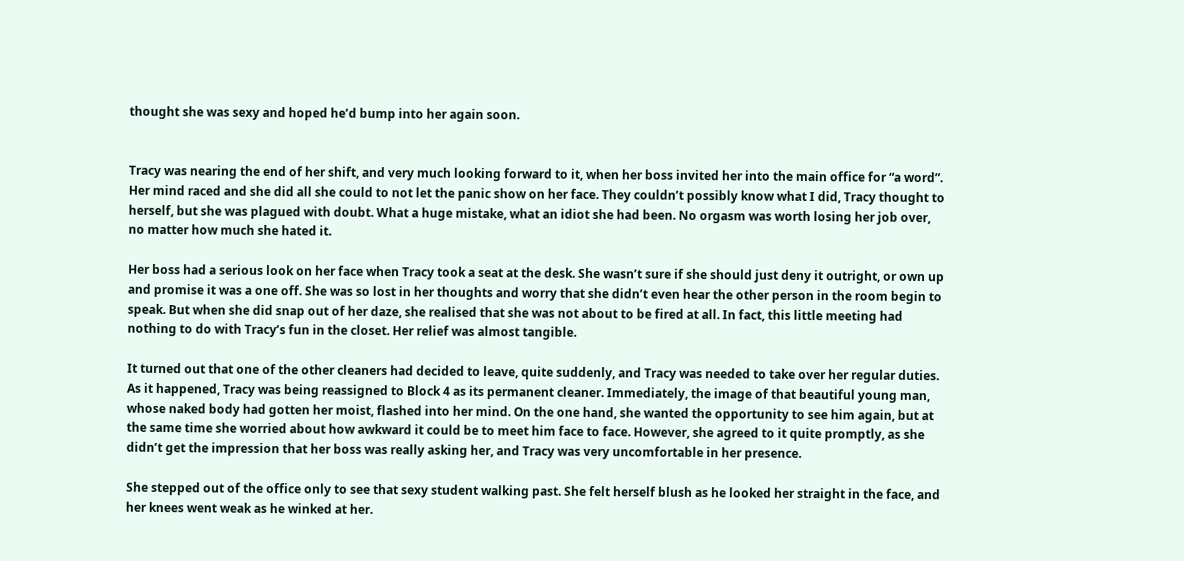thought she was sexy and hoped he’d bump into her again soon.


Tracy was nearing the end of her shift, and very much looking forward to it, when her boss invited her into the main office for “a word”. Her mind raced and she did all she could to not let the panic show on her face. They couldn’t possibly know what I did, Tracy thought to herself, but she was plagued with doubt. What a huge mistake, what an idiot she had been. No orgasm was worth losing her job over, no matter how much she hated it.

Her boss had a serious look on her face when Tracy took a seat at the desk. She wasn’t sure if she should just deny it outright, or own up and promise it was a one off. She was so lost in her thoughts and worry that she didn’t even hear the other person in the room begin to speak. But when she did snap out of her daze, she realised that she was not about to be fired at all. In fact, this little meeting had nothing to do with Tracy’s fun in the closet. Her relief was almost tangible.

It turned out that one of the other cleaners had decided to leave, quite suddenly, and Tracy was needed to take over her regular duties. As it happened, Tracy was being reassigned to Block 4 as its permanent cleaner. Immediately, the image of that beautiful young man, whose naked body had gotten her moist, flashed into her mind. On the one hand, she wanted the opportunity to see him again, but at the same time she worried about how awkward it could be to meet him face to face. However, she agreed to it quite promptly, as she didn’t get the impression that her boss was really asking her, and Tracy was very uncomfortable in her presence.

She stepped out of the office only to see that sexy student walking past. She felt herself blush as he looked her straight in the face, and her knees went weak as he winked at her.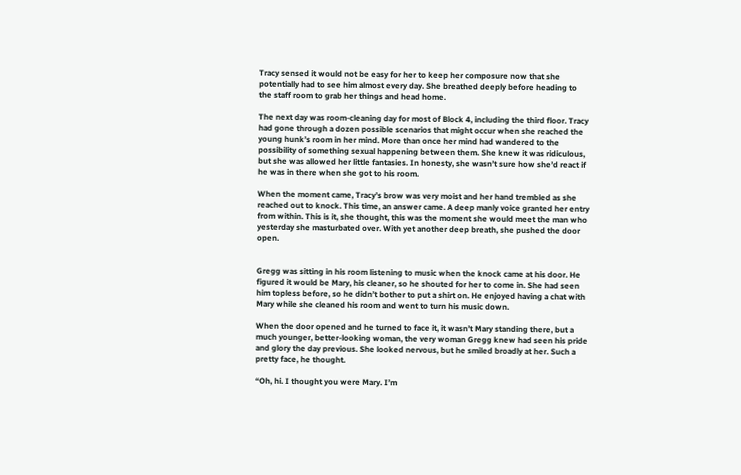Tracy sensed it would not be easy for her to keep her composure now that she potentially had to see him almost every day. She breathed deeply before heading to the staff room to grab her things and head home.

The next day was room-cleaning day for most of Block 4, including the third floor. Tracy had gone through a dozen possible scenarios that might occur when she reached the young hunk’s room in her mind. More than once her mind had wandered to the possibility of something sexual happening between them. She knew it was ridiculous, but she was allowed her little fantasies. In honesty, she wasn’t sure how she’d react if he was in there when she got to his room.

When the moment came, Tracy’s brow was very moist and her hand trembled as she reached out to knock. This time, an answer came. A deep manly voice granted her entry from within. This is it, she thought, this was the moment she would meet the man who yesterday she masturbated over. With yet another deep breath, she pushed the door open.


Gregg was sitting in his room listening to music when the knock came at his door. He figured it would be Mary, his cleaner, so he shouted for her to come in. She had seen him topless before, so he didn’t bother to put a shirt on. He enjoyed having a chat with Mary while she cleaned his room and went to turn his music down.

When the door opened and he turned to face it, it wasn’t Mary standing there, but a much younger, better-looking woman, the very woman Gregg knew had seen his pride and glory the day previous. She looked nervous, but he smiled broadly at her. Such a pretty face, he thought.

“Oh, hi. I thought you were Mary. I’m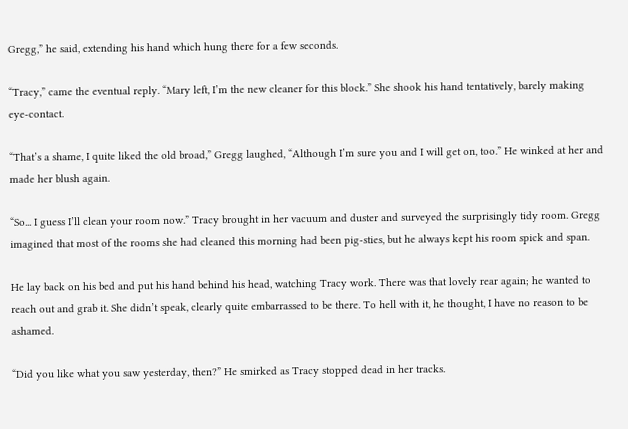Gregg,” he said, extending his hand which hung there for a few seconds.

“Tracy,” came the eventual reply. “Mary left, I’m the new cleaner for this block.” She shook his hand tentatively, barely making eye-contact.

“That’s a shame, I quite liked the old broad,” Gregg laughed, “Although I’m sure you and I will get on, too.” He winked at her and made her blush again.

“So... I guess I’ll clean your room now.” Tracy brought in her vacuum and duster and surveyed the surprisingly tidy room. Gregg imagined that most of the rooms she had cleaned this morning had been pig-sties, but he always kept his room spick and span.

He lay back on his bed and put his hand behind his head, watching Tracy work. There was that lovely rear again; he wanted to reach out and grab it. She didn’t speak, clearly quite embarrassed to be there. To hell with it, he thought, I have no reason to be ashamed.

“Did you like what you saw yesterday, then?” He smirked as Tracy stopped dead in her tracks.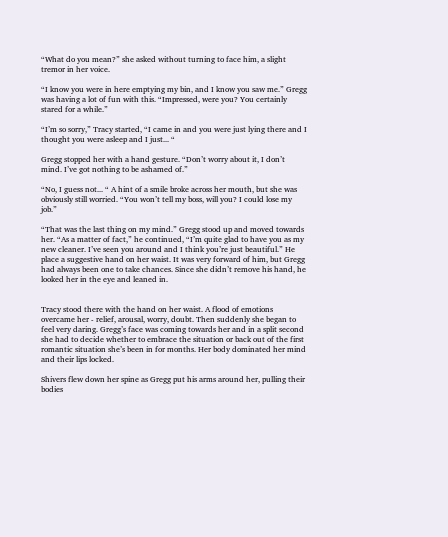“What do you mean?” she asked without turning to face him, a slight tremor in her voice.

“I know you were in here emptying my bin, and I know you saw me.” Gregg was having a lot of fun with this. “Impressed, were you? You certainly stared for a while.”

“I’m so sorry,” Tracy started, “I came in and you were just lying there and I thought you were asleep and I just... “

Gregg stopped her with a hand gesture. “Don’t worry about it, I don’t mind. I’ve got nothing to be ashamed of.”

“No, I guess not... “ A hint of a smile broke across her mouth, but she was obviously still worried. “You won’t tell my boss, will you? I could lose my job.”

“That was the last thing on my mind.” Gregg stood up and moved towards her. “As a matter of fact,” he continued, “I’m quite glad to have you as my new cleaner. I’ve seen you around and I think you’re just beautiful.” He place a suggestive hand on her waist. It was very forward of him, but Gregg had always been one to take chances. Since she didn’t remove his hand, he looked her in the eye and leaned in.


Tracy stood there with the hand on her waist. A flood of emotions overcame her - relief, arousal, worry, doubt. Then suddenly she began to feel very daring. Gregg’s face was coming towards her and in a split second she had to decide whether to embrace the situation or back out of the first romantic situation she’s been in for months. Her body dominated her mind and their lips locked.

Shivers flew down her spine as Gregg put his arms around her, pulling their bodies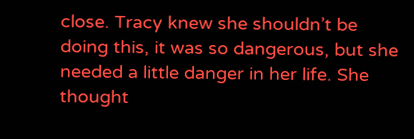close. Tracy knew she shouldn’t be doing this, it was so dangerous, but she needed a little danger in her life. She thought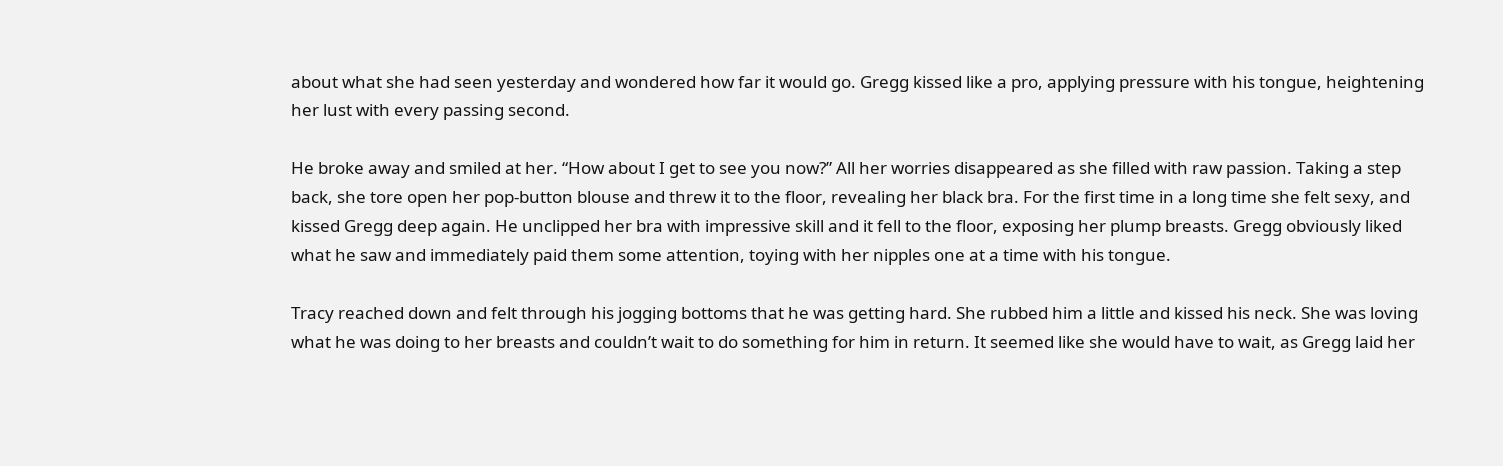about what she had seen yesterday and wondered how far it would go. Gregg kissed like a pro, applying pressure with his tongue, heightening her lust with every passing second.

He broke away and smiled at her. “How about I get to see you now?” All her worries disappeared as she filled with raw passion. Taking a step back, she tore open her pop-button blouse and threw it to the floor, revealing her black bra. For the first time in a long time she felt sexy, and kissed Gregg deep again. He unclipped her bra with impressive skill and it fell to the floor, exposing her plump breasts. Gregg obviously liked what he saw and immediately paid them some attention, toying with her nipples one at a time with his tongue.

Tracy reached down and felt through his jogging bottoms that he was getting hard. She rubbed him a little and kissed his neck. She was loving what he was doing to her breasts and couldn’t wait to do something for him in return. It seemed like she would have to wait, as Gregg laid her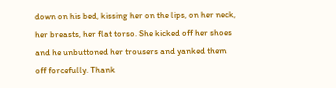down on his bed, kissing her on the lips, on her neck, her breasts, her flat torso. She kicked off her shoes and he unbuttoned her trousers and yanked them off forcefully. Thank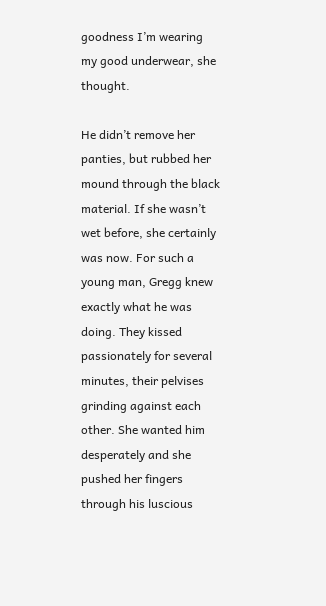goodness I’m wearing my good underwear, she thought.

He didn’t remove her panties, but rubbed her mound through the black material. If she wasn’t wet before, she certainly was now. For such a young man, Gregg knew exactly what he was doing. They kissed passionately for several minutes, their pelvises grinding against each other. She wanted him desperately and she pushed her fingers through his luscious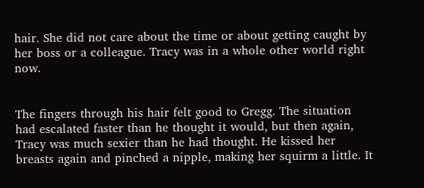hair. She did not care about the time or about getting caught by her boss or a colleague. Tracy was in a whole other world right now.


The fingers through his hair felt good to Gregg. The situation had escalated faster than he thought it would, but then again, Tracy was much sexier than he had thought. He kissed her breasts again and pinched a nipple, making her squirm a little. It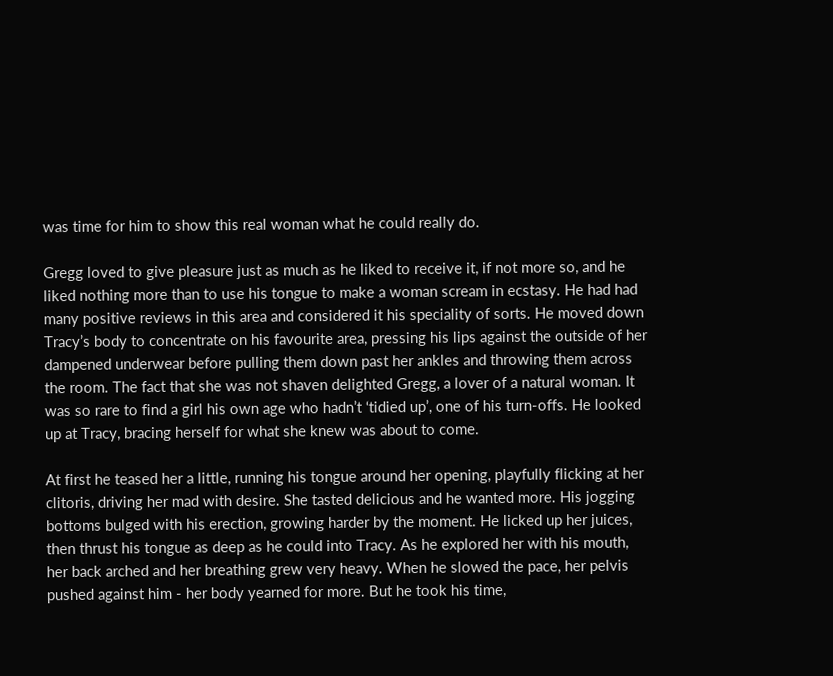was time for him to show this real woman what he could really do.

Gregg loved to give pleasure just as much as he liked to receive it, if not more so, and he liked nothing more than to use his tongue to make a woman scream in ecstasy. He had had many positive reviews in this area and considered it his speciality of sorts. He moved down Tracy’s body to concentrate on his favourite area, pressing his lips against the outside of her dampened underwear before pulling them down past her ankles and throwing them across the room. The fact that she was not shaven delighted Gregg, a lover of a natural woman. It was so rare to find a girl his own age who hadn’t ‘tidied up’, one of his turn-offs. He looked up at Tracy, bracing herself for what she knew was about to come.

At first he teased her a little, running his tongue around her opening, playfully flicking at her clitoris, driving her mad with desire. She tasted delicious and he wanted more. His jogging bottoms bulged with his erection, growing harder by the moment. He licked up her juices, then thrust his tongue as deep as he could into Tracy. As he explored her with his mouth, her back arched and her breathing grew very heavy. When he slowed the pace, her pelvis pushed against him - her body yearned for more. But he took his time,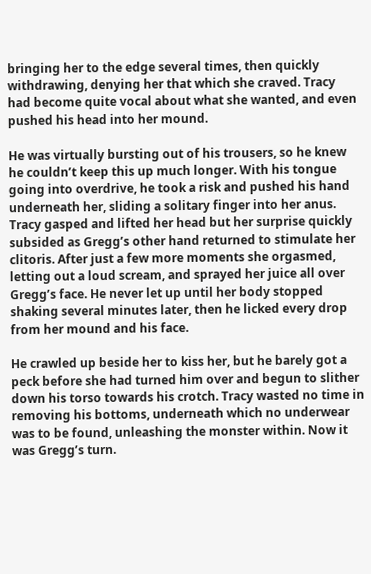bringing her to the edge several times, then quickly withdrawing, denying her that which she craved. Tracy had become quite vocal about what she wanted, and even pushed his head into her mound.

He was virtually bursting out of his trousers, so he knew he couldn’t keep this up much longer. With his tongue going into overdrive, he took a risk and pushed his hand underneath her, sliding a solitary finger into her anus. Tracy gasped and lifted her head but her surprise quickly subsided as Gregg’s other hand returned to stimulate her clitoris. After just a few more moments she orgasmed, letting out a loud scream, and sprayed her juice all over Gregg’s face. He never let up until her body stopped shaking several minutes later, then he licked every drop from her mound and his face.

He crawled up beside her to kiss her, but he barely got a peck before she had turned him over and begun to slither down his torso towards his crotch. Tracy wasted no time in removing his bottoms, underneath which no underwear was to be found, unleashing the monster within. Now it was Gregg’s turn.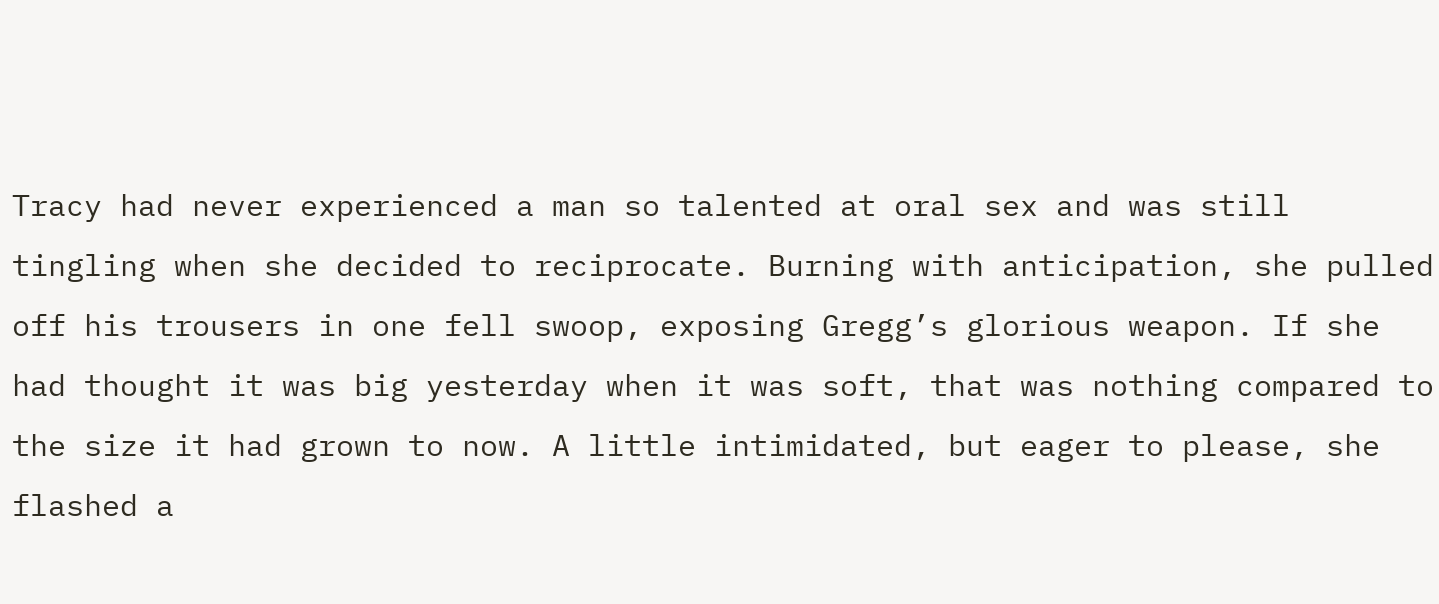Tracy had never experienced a man so talented at oral sex and was still tingling when she decided to reciprocate. Burning with anticipation, she pulled off his trousers in one fell swoop, exposing Gregg’s glorious weapon. If she had thought it was big yesterday when it was soft, that was nothing compared to the size it had grown to now. A little intimidated, but eager to please, she flashed a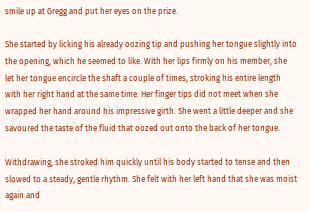smile up at Gregg and put her eyes on the prize.

She started by licking his already oozing tip and pushing her tongue slightly into the opening, which he seemed to like. With her lips firmly on his member, she let her tongue encircle the shaft a couple of times, stroking his entire length with her right hand at the same time. Her finger tips did not meet when she wrapped her hand around his impressive girth. She went a little deeper and she savoured the taste of the fluid that oozed out onto the back of her tongue.

Withdrawing, she stroked him quickly until his body started to tense and then slowed to a steady, gentle rhythm. She felt with her left hand that she was moist again and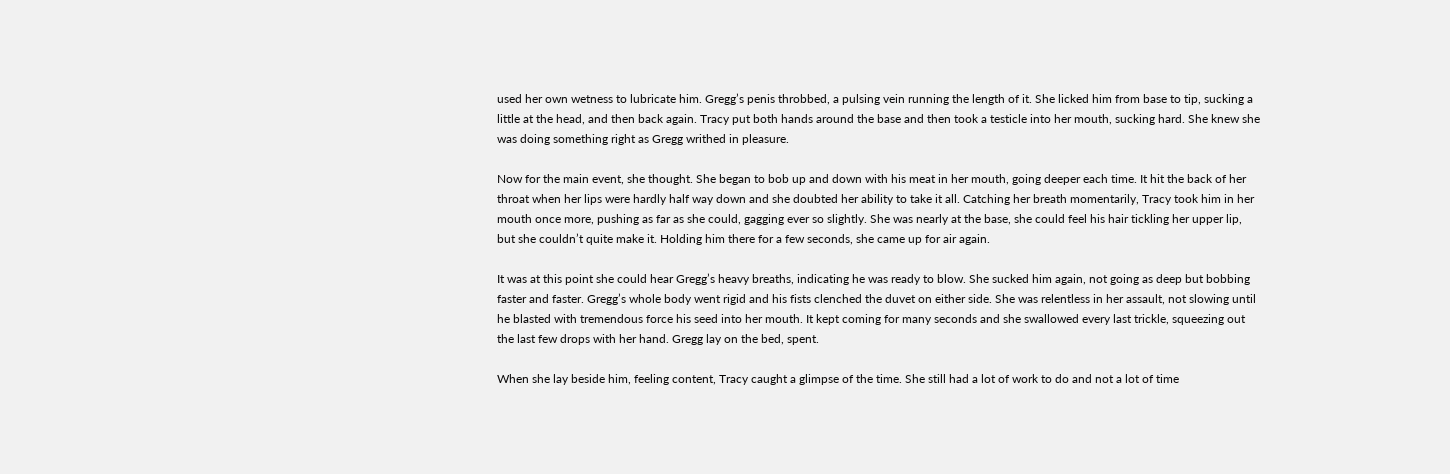used her own wetness to lubricate him. Gregg’s penis throbbed, a pulsing vein running the length of it. She licked him from base to tip, sucking a little at the head, and then back again. Tracy put both hands around the base and then took a testicle into her mouth, sucking hard. She knew she was doing something right as Gregg writhed in pleasure.

Now for the main event, she thought. She began to bob up and down with his meat in her mouth, going deeper each time. It hit the back of her throat when her lips were hardly half way down and she doubted her ability to take it all. Catching her breath momentarily, Tracy took him in her mouth once more, pushing as far as she could, gagging ever so slightly. She was nearly at the base, she could feel his hair tickling her upper lip, but she couldn’t quite make it. Holding him there for a few seconds, she came up for air again.

It was at this point she could hear Gregg’s heavy breaths, indicating he was ready to blow. She sucked him again, not going as deep but bobbing faster and faster. Gregg’s whole body went rigid and his fists clenched the duvet on either side. She was relentless in her assault, not slowing until he blasted with tremendous force his seed into her mouth. It kept coming for many seconds and she swallowed every last trickle, squeezing out the last few drops with her hand. Gregg lay on the bed, spent.

When she lay beside him, feeling content, Tracy caught a glimpse of the time. She still had a lot of work to do and not a lot of time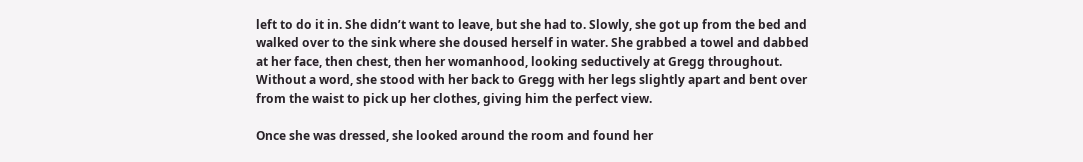left to do it in. She didn’t want to leave, but she had to. Slowly, she got up from the bed and walked over to the sink where she doused herself in water. She grabbed a towel and dabbed at her face, then chest, then her womanhood, looking seductively at Gregg throughout. Without a word, she stood with her back to Gregg with her legs slightly apart and bent over from the waist to pick up her clothes, giving him the perfect view.

Once she was dressed, she looked around the room and found her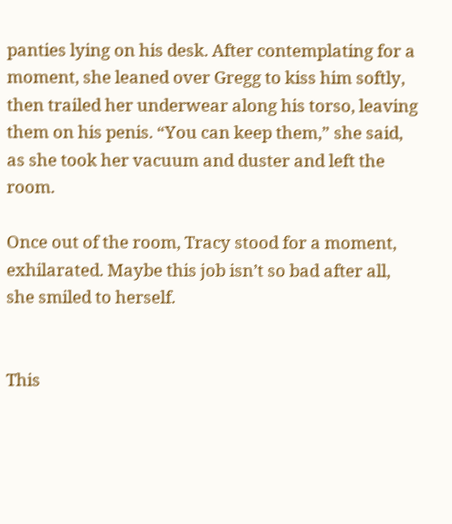panties lying on his desk. After contemplating for a moment, she leaned over Gregg to kiss him softly, then trailed her underwear along his torso, leaving them on his penis. “You can keep them,” she said, as she took her vacuum and duster and left the room.

Once out of the room, Tracy stood for a moment, exhilarated. Maybe this job isn’t so bad after all, she smiled to herself.


This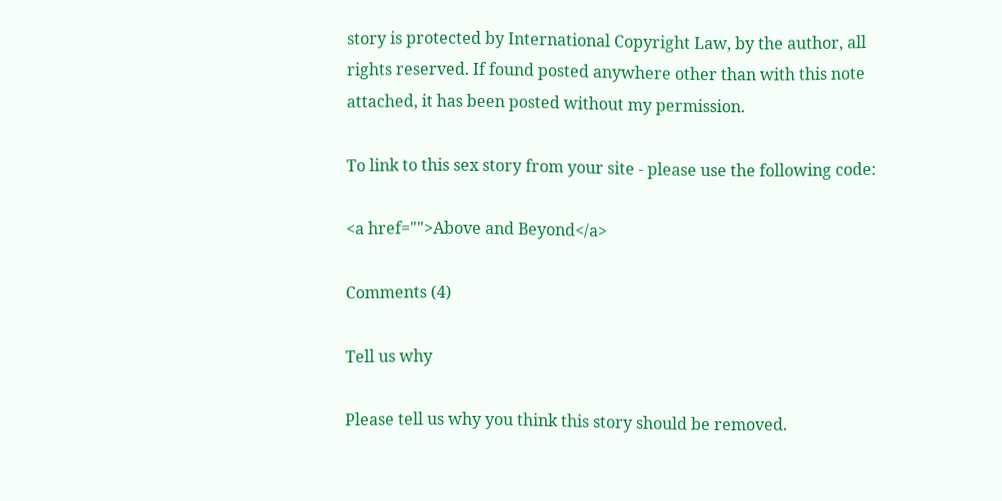story is protected by International Copyright Law, by the author, all rights reserved. If found posted anywhere other than with this note attached, it has been posted without my permission.

To link to this sex story from your site - please use the following code:

<a href="">Above and Beyond</a>

Comments (4)

Tell us why

Please tell us why you think this story should be removed.